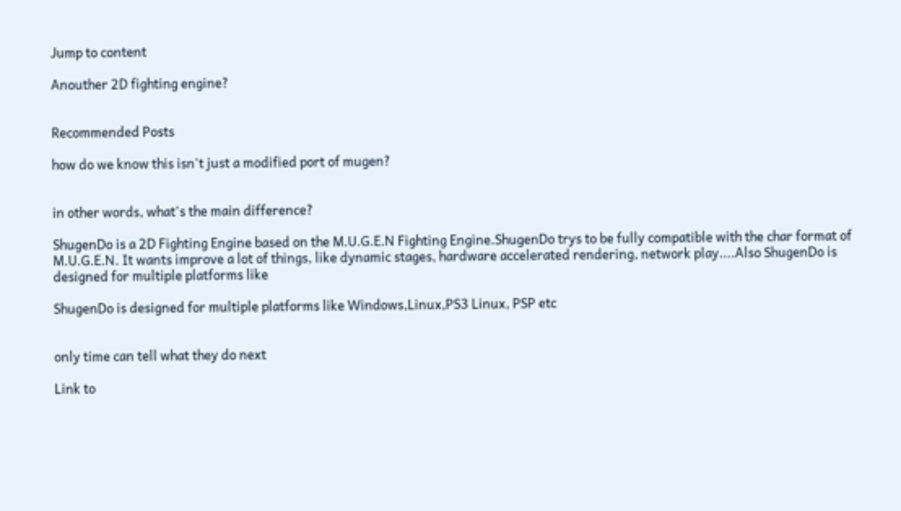Jump to content

Anouther 2D fighting engine?


Recommended Posts

how do we know this isn't just a modified port of mugen?


in other words, what's the main difference?

ShugenDo is a 2D Fighting Engine based on the M.U.G.E.N Fighting Engine.ShugenDo trys to be fully compatible with the char format of M.U.G.E.N. It wants improve a lot of things, like dynamic stages, hardware accelerated rendering, network play....Also ShugenDo is designed for multiple platforms like

ShugenDo is designed for multiple platforms like Windows,Linux,PS3 Linux, PSP etc


only time can tell what they do next

Link to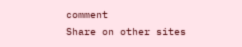comment
Share on other sites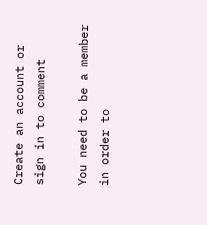Create an account or sign in to comment

You need to be a member in order to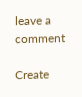leave a comment

Create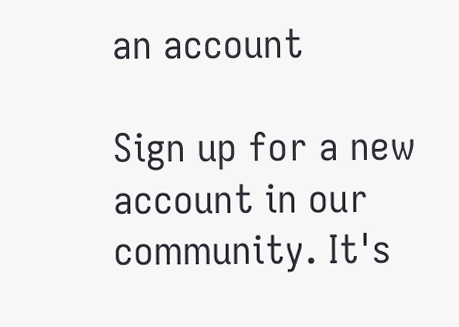an account

Sign up for a new account in our community. It's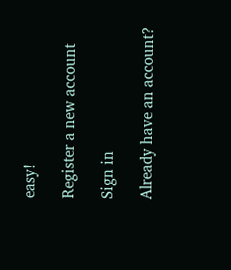easy!

Register a new account

Sign in

Already have an account?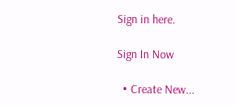Sign in here.

Sign In Now

  • Create New...